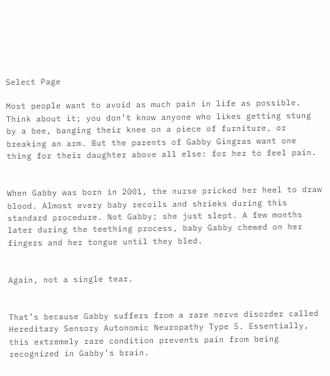Select Page

Most people want to avoid as much pain in life as possible. Think about it; you don’t know anyone who likes getting stung by a bee, banging their knee on a piece of furniture, or breaking an arm. But the parents of Gabby Gingras want one thing for their daughter above all else: for her to feel pain.


When Gabby was born in 2001, the nurse pricked her heel to draw blood. Almost every baby recoils and shrieks during this standard procedure. Not Gabby; she just slept. A few months later during the teething process, baby Gabby chewed on her fingers and her tongue until they bled.


Again, not a single tear.


That’s because Gabby suffers from a rare nerve disorder called Hereditary Sensory Autonomic Neuropathy Type 5. Essentially, this extremely rare condition prevents pain from being recognized in Gabby’s brain.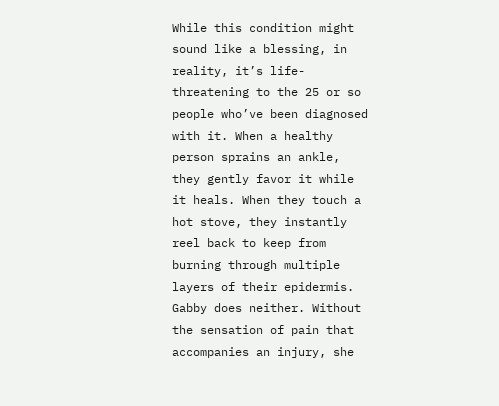While this condition might sound like a blessing, in reality, it’s life-threatening to the 25 or so people who’ve been diagnosed with it. When a healthy person sprains an ankle, they gently favor it while it heals. When they touch a hot stove, they instantly reel back to keep from burning through multiple layers of their epidermis. Gabby does neither. Without the sensation of pain that accompanies an injury, she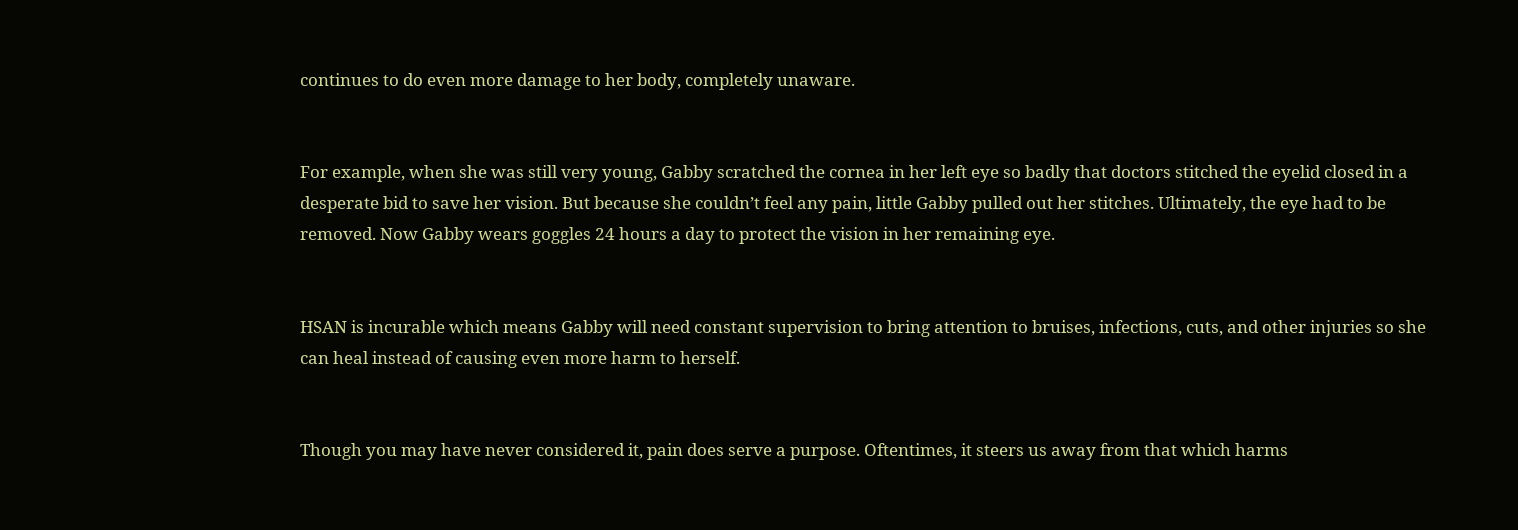continues to do even more damage to her body, completely unaware.


For example, when she was still very young, Gabby scratched the cornea in her left eye so badly that doctors stitched the eyelid closed in a desperate bid to save her vision. But because she couldn’t feel any pain, little Gabby pulled out her stitches. Ultimately, the eye had to be removed. Now Gabby wears goggles 24 hours a day to protect the vision in her remaining eye.


HSAN is incurable which means Gabby will need constant supervision to bring attention to bruises, infections, cuts, and other injuries so she can heal instead of causing even more harm to herself.


Though you may have never considered it, pain does serve a purpose. Oftentimes, it steers us away from that which harms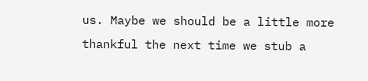us. Maybe we should be a little more thankful the next time we stub a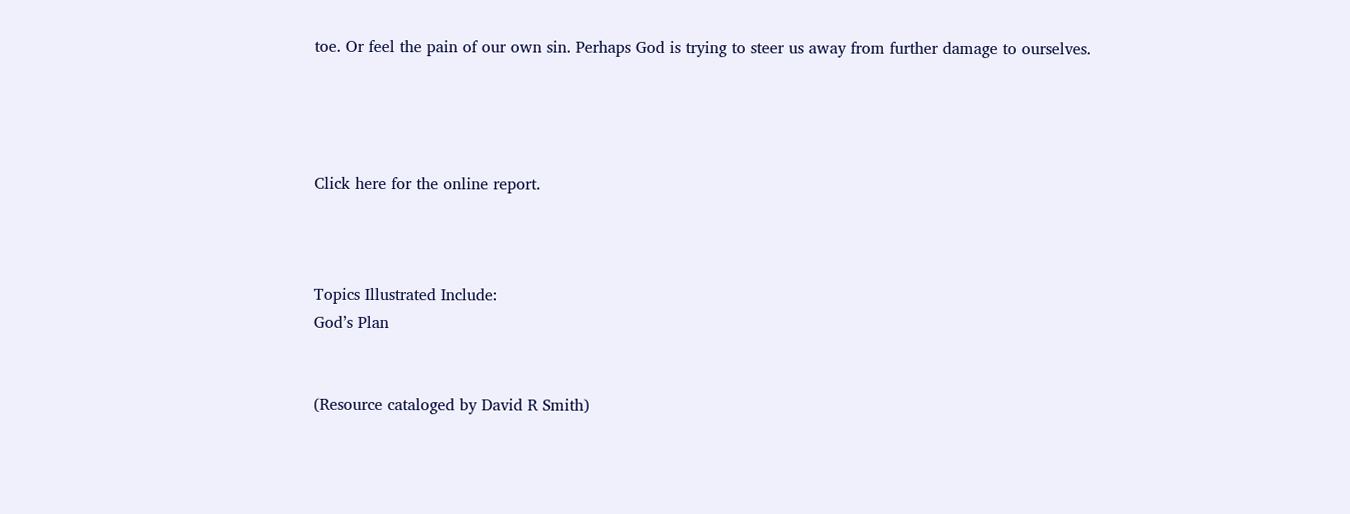toe. Or feel the pain of our own sin. Perhaps God is trying to steer us away from further damage to ourselves.




Click here for the online report.



Topics Illustrated Include:
God’s Plan


(Resource cataloged by David R Smith)